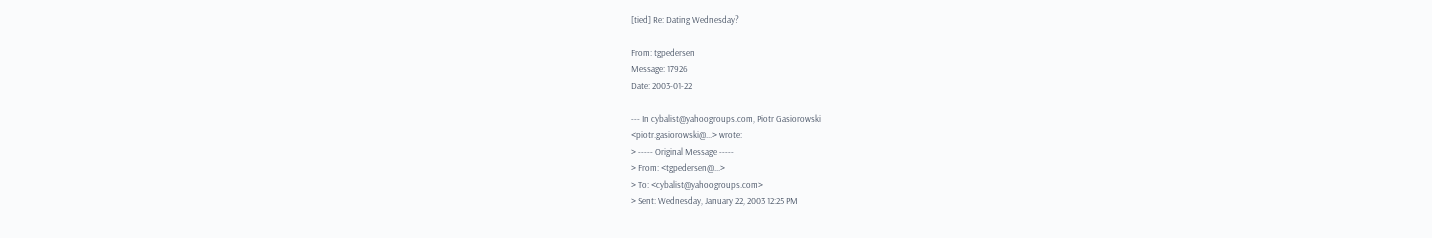[tied] Re: Dating Wednesday?

From: tgpedersen
Message: 17926
Date: 2003-01-22

--- In cybalist@yahoogroups.com, Piotr Gasiorowski
<piotr.gasiorowski@...> wrote:
> ----- Original Message -----
> From: <tgpedersen@...>
> To: <cybalist@yahoogroups.com>
> Sent: Wednesday, January 22, 2003 12:25 PM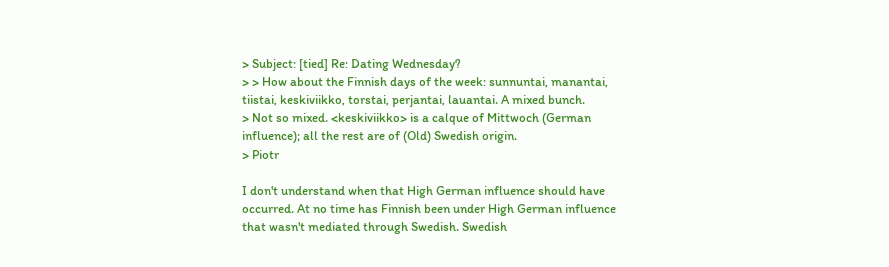> Subject: [tied] Re: Dating Wednesday?
> > How about the Finnish days of the week: sunnuntai, manantai,
tiistai, keskiviikko, torstai, perjantai, lauantai. A mixed bunch.
> Not so mixed. <keskiviikko> is a calque of Mittwoch (German
influence); all the rest are of (Old) Swedish origin.
> Piotr

I don't understand when that High German influence should have
occurred. At no time has Finnish been under High German influence
that wasn't mediated through Swedish. Swedish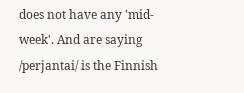does not have any 'mid-
week'. And are saying /perjantai/ is the Finnish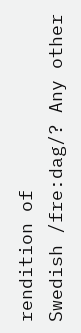rendition of
Swedish /fre:dag/? Any other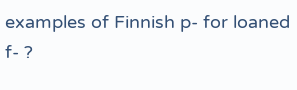examples of Finnish p- for loaned f- ?